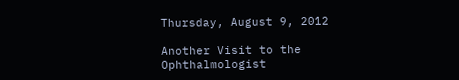Thursday, August 9, 2012

Another Visit to the Ophthalmologist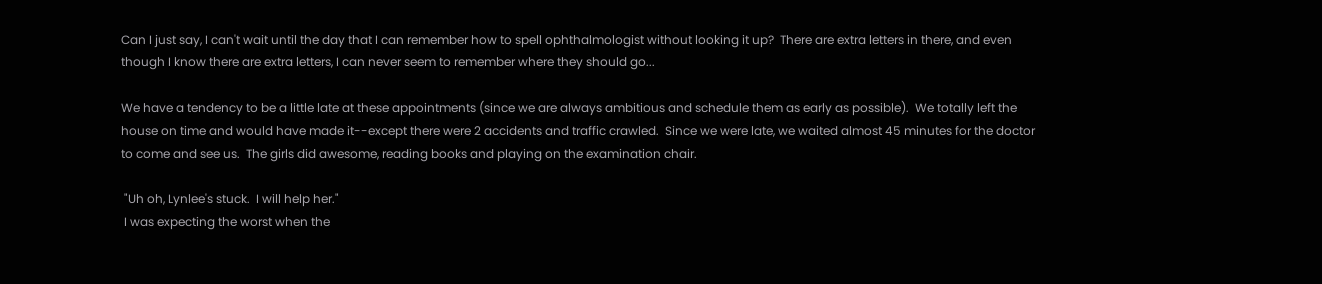Can I just say, I can't wait until the day that I can remember how to spell ophthalmologist without looking it up?  There are extra letters in there, and even though I know there are extra letters, I can never seem to remember where they should go...

We have a tendency to be a little late at these appointments (since we are always ambitious and schedule them as early as possible).  We totally left the house on time and would have made it--except there were 2 accidents and traffic crawled.  Since we were late, we waited almost 45 minutes for the doctor to come and see us.  The girls did awesome, reading books and playing on the examination chair.

 "Uh oh, Lynlee's stuck.  I will help her."
 I was expecting the worst when the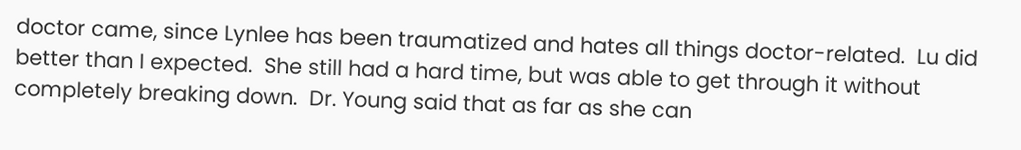doctor came, since Lynlee has been traumatized and hates all things doctor-related.  Lu did better than I expected.  She still had a hard time, but was able to get through it without completely breaking down.  Dr. Young said that as far as she can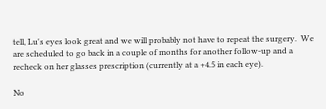tell, Lu's eyes look great and we will probably not have to repeat the surgery.  We are scheduled to go back in a couple of months for another follow-up and a recheck on her glasses prescription (currently at a +4.5 in each eye).

No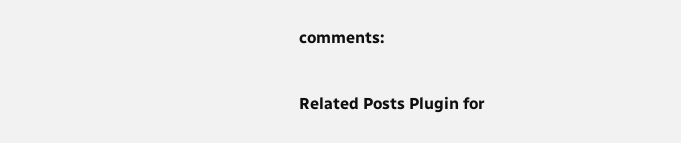comments:


Related Posts Plugin for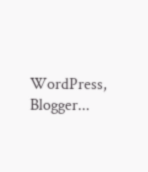WordPress, Blogger...